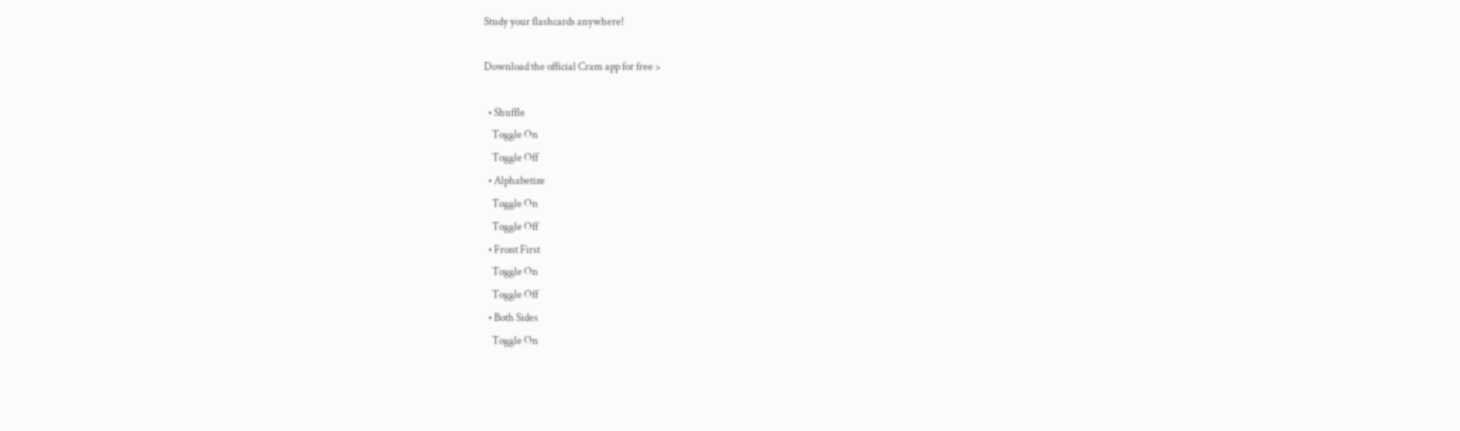Study your flashcards anywhere!

Download the official Cram app for free >

  • Shuffle
    Toggle On
    Toggle Off
  • Alphabetize
    Toggle On
    Toggle Off
  • Front First
    Toggle On
    Toggle Off
  • Both Sides
    Toggle On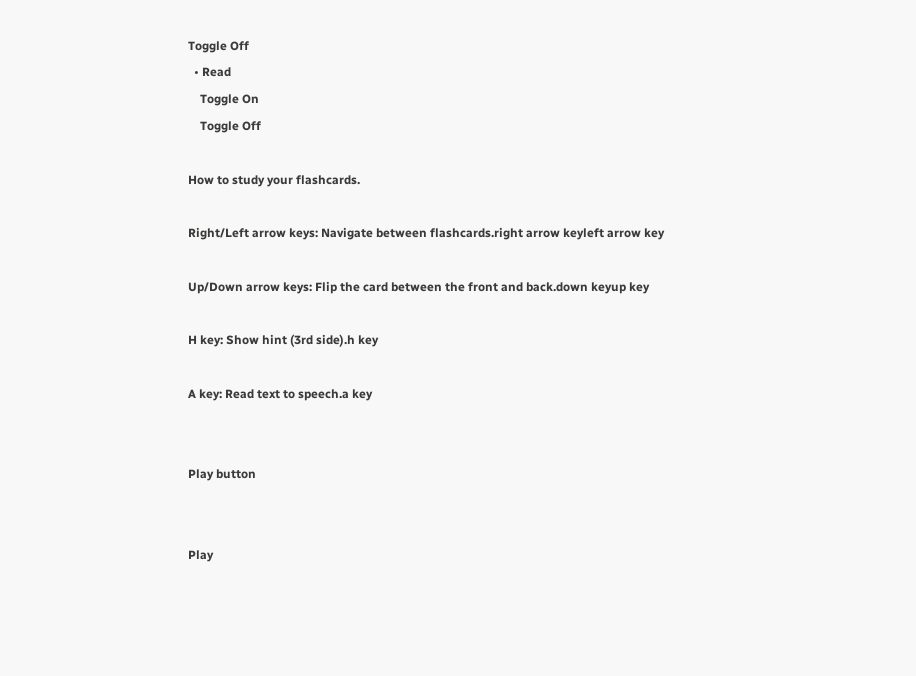Toggle Off
  • Read
    Toggle On
    Toggle Off

How to study your flashcards.

Right/Left arrow keys: Navigate between flashcards.right arrow keyleft arrow key

Up/Down arrow keys: Flip the card between the front and back.down keyup key

H key: Show hint (3rd side).h key

A key: Read text to speech.a key


Play button


Play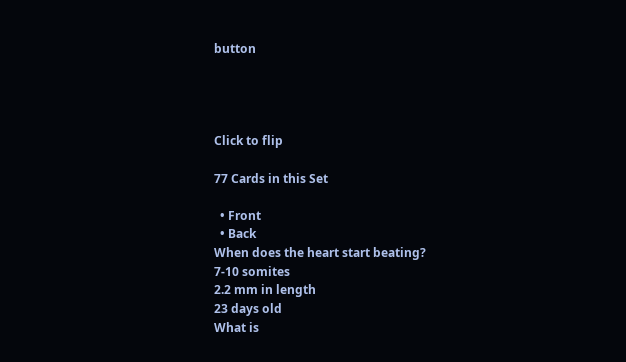button




Click to flip

77 Cards in this Set

  • Front
  • Back
When does the heart start beating?
7-10 somites
2.2 mm in length
23 days old
What is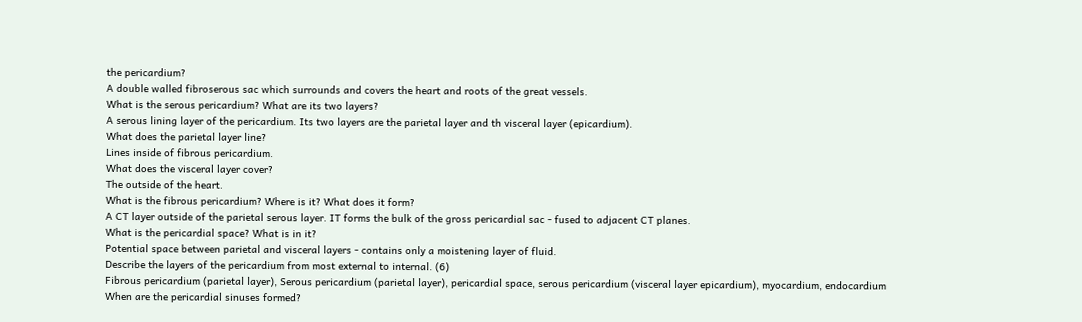the pericardium?
A double walled fibroserous sac which surrounds and covers the heart and roots of the great vessels.
What is the serous pericardium? What are its two layers?
A serous lining layer of the pericardium. Its two layers are the parietal layer and th visceral layer (epicardium).
What does the parietal layer line?
Lines inside of fibrous pericardium.
What does the visceral layer cover?
The outside of the heart.
What is the fibrous pericardium? Where is it? What does it form?
A CT layer outside of the parietal serous layer. IT forms the bulk of the gross pericardial sac - fused to adjacent CT planes.
What is the pericardial space? What is in it?
Potential space between parietal and visceral layers - contains only a moistening layer of fluid.
Describe the layers of the pericardium from most external to internal. (6)
Fibrous pericardium (parietal layer), Serous pericardium (parietal layer), pericardial space, serous pericardium (visceral layer epicardium), myocardium, endocardium
When are the pericardial sinuses formed?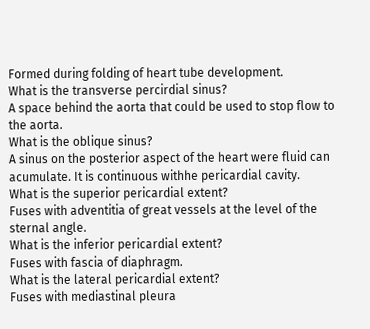Formed during folding of heart tube development.
What is the transverse percirdial sinus?
A space behind the aorta that could be used to stop flow to the aorta.
What is the oblique sinus?
A sinus on the posterior aspect of the heart were fluid can acumulate. It is continuous withhe pericardial cavity.
What is the superior pericardial extent?
Fuses with adventitia of great vessels at the level of the sternal angle.
What is the inferior pericardial extent?
Fuses with fascia of diaphragm.
What is the lateral pericardial extent?
Fuses with mediastinal pleura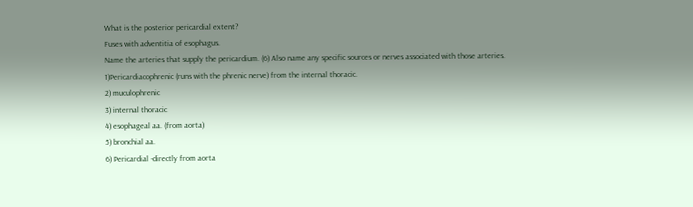What is the posterior pericardial extent?
Fuses with adventitia of esophagus.
Name the arteries that supply the pericardium. (6) Also name any specific sources or nerves associated with those arteries.
1)Pericardiacophrenic (runs with the phrenic nerve) from the internal thoracic.
2) muculophrenic
3) internal thoracic
4) esophageal aa. (from aorta)
5) bronchial aa.
6) Pericardial -directly from aorta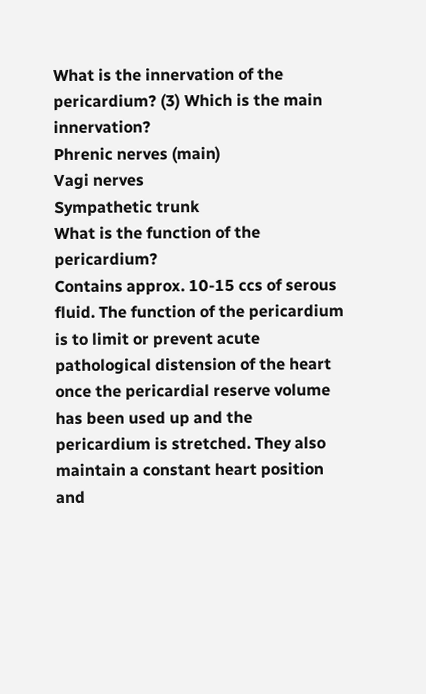What is the innervation of the pericardium? (3) Which is the main innervation?
Phrenic nerves (main)
Vagi nerves
Sympathetic trunk
What is the function of the pericardium?
Contains approx. 10-15 ccs of serous fluid. The function of the pericardium is to limit or prevent acute pathological distension of the heart once the pericardial reserve volume has been used up and the pericardium is stretched. They also maintain a constant heart position and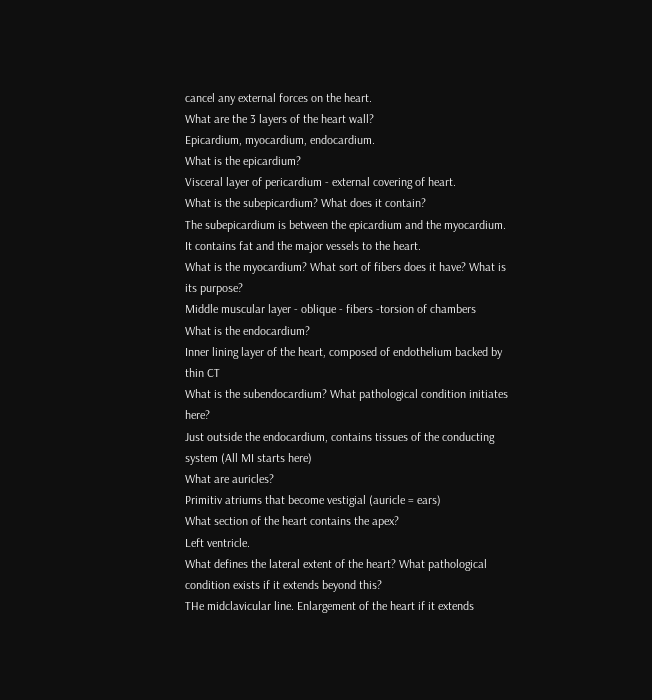cancel any external forces on the heart.
What are the 3 layers of the heart wall?
Epicardium, myocardium, endocardium.
What is the epicardium?
Visceral layer of pericardium - external covering of heart.
What is the subepicardium? What does it contain?
The subepicardium is between the epicardium and the myocardium. It contains fat and the major vessels to the heart.
What is the myocardium? What sort of fibers does it have? What is its purpose?
Middle muscular layer - oblique - fibers -torsion of chambers
What is the endocardium?
Inner lining layer of the heart, composed of endothelium backed by thin CT
What is the subendocardium? What pathological condition initiates here?
Just outside the endocardium, contains tissues of the conducting system (All MI starts here)
What are auricles?
Primitiv atriums that become vestigial (auricle = ears)
What section of the heart contains the apex?
Left ventricle.
What defines the lateral extent of the heart? What pathological condition exists if it extends beyond this?
THe midclavicular line. Enlargement of the heart if it extends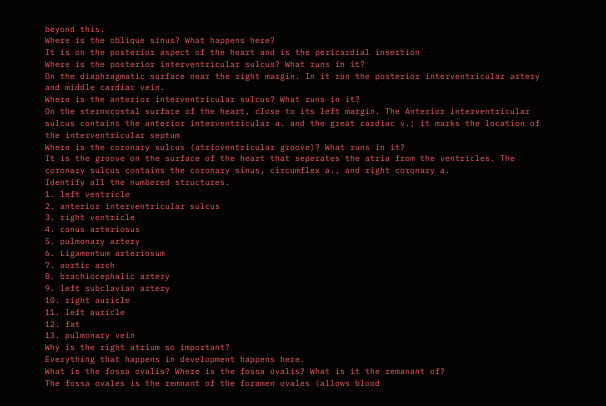beyond this.
Where is the oblique sinus? What happens here?
It is on the posterior aspect of the heart and is the pericardial insertion
Where is the posterior interventricular sulcus? What runs in it?
On the diaphragmatic surface near the right margin. In it run the posterior interventricular artery and middle cardiac vein.
Where is the anterior interventricular sulcus? What runs in it?
On the sternocostal surface of the heart, close to its left margin. The Anterior interventricular sulcus contains the anterior interventricular a. and the great cardiac v.; it marks the location of the interventricular septum
Where is the coronary sulcus (atrioventricular groove)? What runs in it?
It is the groove on the surface of the heart that seperates the atria from the ventricles. The coronary sulcus contains the coronary sinus, circumflex a., and right coronary a.
Identify all the numbered structures.
1. left ventricle
2. anterior interventricular sulcus
3. right ventricle
4. conus arteriosus
5. pulmonary artery
6. Ligamentum arteriosum
7. aortic arch
8. brachiocephalic artery
9. left subclavian artery
10. right auricle
11. left auricle
12. fat
13. pulmonary vein
Why is the right atrium so important?
Everything that happens in development happens here.
What is the fossa ovalis? Where is the fossa ovalis? What is it the remanant of?
The fossa ovales is the remnant of the foramen ovales (allows blood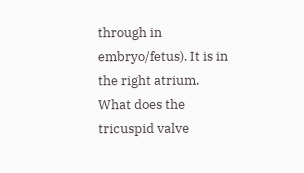through in embryo/fetus). It is in the right atrium.
What does the tricuspid valve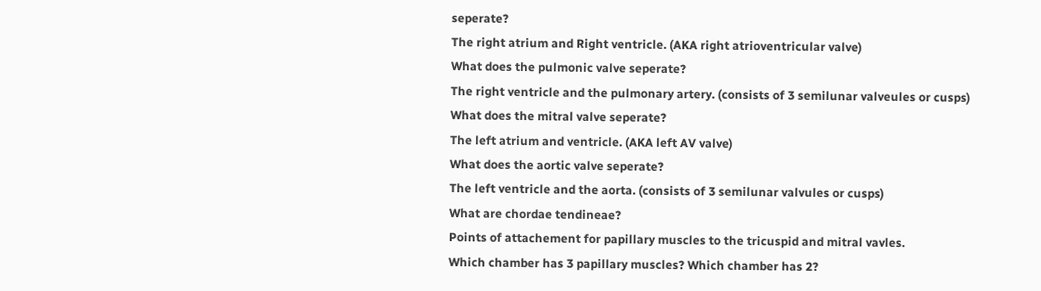seperate?
The right atrium and Right ventricle. (AKA right atrioventricular valve)
What does the pulmonic valve seperate?
The right ventricle and the pulmonary artery. (consists of 3 semilunar valveules or cusps)
What does the mitral valve seperate?
The left atrium and ventricle. (AKA left AV valve)
What does the aortic valve seperate?
The left ventricle and the aorta. (consists of 3 semilunar valvules or cusps)
What are chordae tendineae?
Points of attachement for papillary muscles to the tricuspid and mitral vavles.
Which chamber has 3 papillary muscles? Which chamber has 2?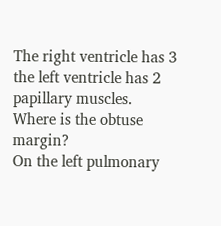The right ventricle has 3 the left ventricle has 2 papillary muscles.
Where is the obtuse margin?
On the left pulmonary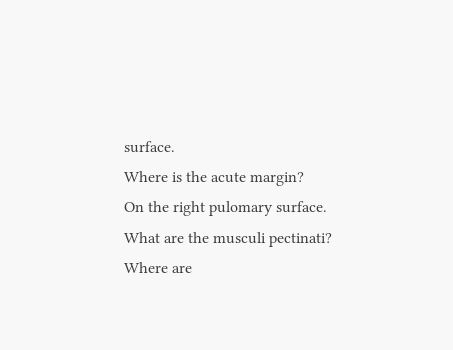surface.
Where is the acute margin?
On the right pulomary surface.
What are the musculi pectinati? Where are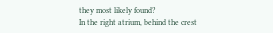they most likely found?
In the right atrium, behind the crest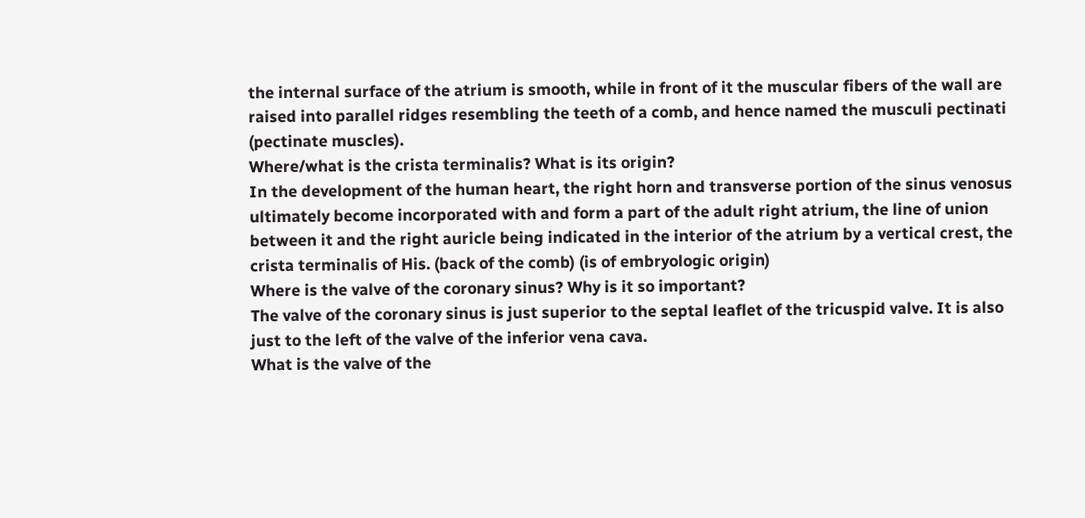the internal surface of the atrium is smooth, while in front of it the muscular fibers of the wall are raised into parallel ridges resembling the teeth of a comb, and hence named the musculi pectinati (pectinate muscles).
Where/what is the crista terminalis? What is its origin?
In the development of the human heart, the right horn and transverse portion of the sinus venosus ultimately become incorporated with and form a part of the adult right atrium, the line of union between it and the right auricle being indicated in the interior of the atrium by a vertical crest, the crista terminalis of His. (back of the comb) (is of embryologic origin)
Where is the valve of the coronary sinus? Why is it so important?
The valve of the coronary sinus is just superior to the septal leaflet of the tricuspid valve. It is also just to the left of the valve of the inferior vena cava.
What is the valve of the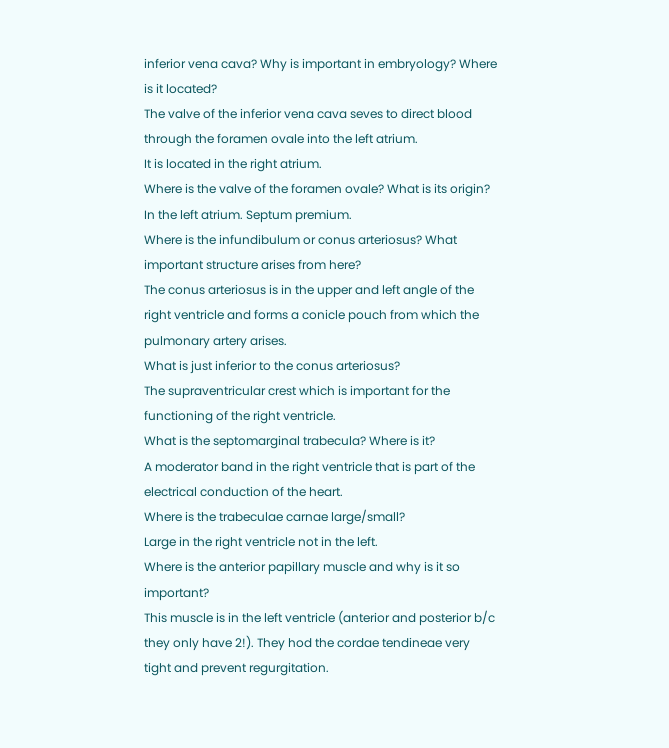inferior vena cava? Why is important in embryology? Where is it located?
The valve of the inferior vena cava seves to direct blood through the foramen ovale into the left atrium.
It is located in the right atrium.
Where is the valve of the foramen ovale? What is its origin?
In the left atrium. Septum premium.
Where is the infundibulum or conus arteriosus? What important structure arises from here?
The conus arteriosus is in the upper and left angle of the right ventricle and forms a conicle pouch from which the pulmonary artery arises.
What is just inferior to the conus arteriosus?
The supraventricular crest which is important for the functioning of the right ventricle.
What is the septomarginal trabecula? Where is it?
A moderator band in the right ventricle that is part of the electrical conduction of the heart.
Where is the trabeculae carnae large/small?
Large in the right ventricle not in the left.
Where is the anterior papillary muscle and why is it so important?
This muscle is in the left ventricle (anterior and posterior b/c they only have 2!). They hod the cordae tendineae very tight and prevent regurgitation.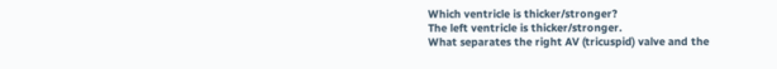Which ventricle is thicker/stronger?
The left ventricle is thicker/stronger.
What separates the right AV (tricuspid) valve and the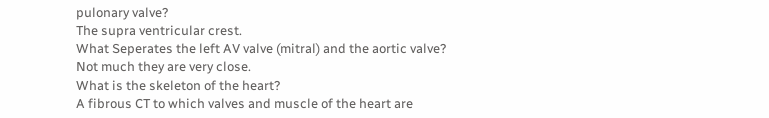pulonary valve?
The supra ventricular crest.
What Seperates the left AV valve (mitral) and the aortic valve?
Not much they are very close.
What is the skeleton of the heart?
A fibrous CT to which valves and muscle of the heart are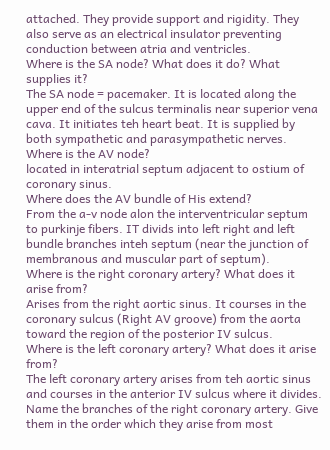attached. They provide support and rigidity. They also serve as an electrical insulator preventing conduction between atria and ventricles.
Where is the SA node? What does it do? What supplies it?
The SA node = pacemaker. It is located along the upper end of the sulcus terminalis near superior vena cava. It initiates teh heart beat. It is supplied by both sympathetic and parasympathetic nerves.
Where is the AV node?
located in interatrial septum adjacent to ostium of coronary sinus.
Where does the AV bundle of His extend?
From the a-v node alon the interventricular septum to purkinje fibers. IT divids into left right and left bundle branches inteh septum (near the junction of membranous and muscular part of septum).
Where is the right coronary artery? What does it arise from?
Arises from the right aortic sinus. It courses in the coronary sulcus (Right AV groove) from the aorta toward the region of the posterior IV sulcus.
Where is the left coronary artery? What does it arise from?
The left coronary artery arises from teh aortic sinus and courses in the anterior IV sulcus where it divides.
Name the branches of the right coronary artery. Give them in the order which they arise from most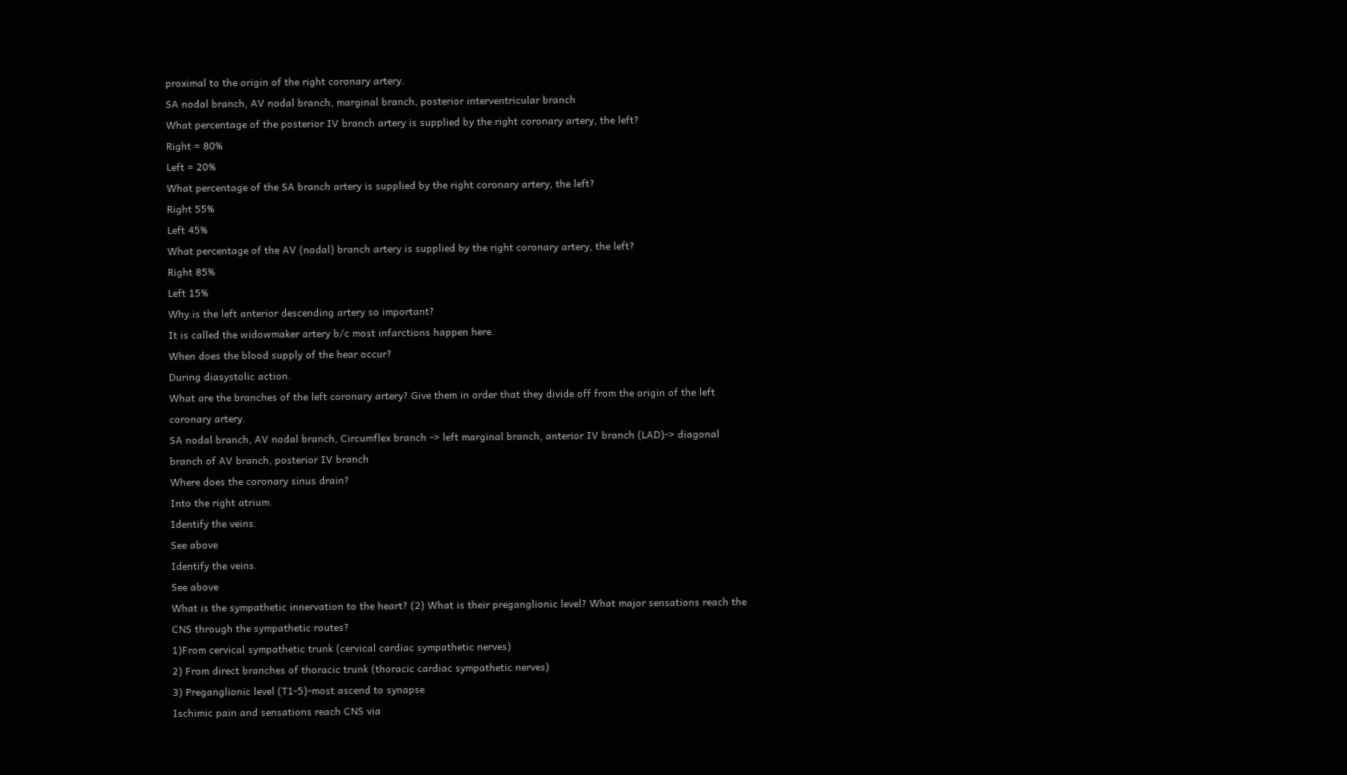proximal to the origin of the right coronary artery.
SA nodal branch, AV nodal branch, marginal branch, posterior interventricular branch
What percentage of the posterior IV branch artery is supplied by the right coronary artery, the left?
Right = 80%
Left = 20%
What percentage of the SA branch artery is supplied by the right coronary artery, the left?
Right 55%
Left 45%
What percentage of the AV (nodal) branch artery is supplied by the right coronary artery, the left?
Right 85%
Left 15%
Why is the left anterior descending artery so important?
It is called the widowmaker artery b/c most infarctions happen here.
When does the blood supply of the hear occur?
During diasystolic action.
What are the branches of the left coronary artery? Give them in order that they divide off from the origin of the left coronary artery.
SA nodal branch, AV nodal branch, Circumflex branch -> left marginal branch, anterior IV branch (LAD)-> diagonal branch of AV branch, posterior IV branch
Where does the coronary sinus drain?
Into the right atrium.
Identify the veins.
See above
Identify the veins.
See above
What is the sympathetic innervation to the heart? (2) What is their preganglionic level? What major sensations reach the CNS through the sympathetic routes?
1)From cervical sympathetic trunk (cervical cardiac sympathetic nerves)
2) From direct branches of thoracic trunk (thoracic cardiac sympathetic nerves)
3) Preganglionic level (T1-5)-most ascend to synapse
Ischimic pain and sensations reach CNS via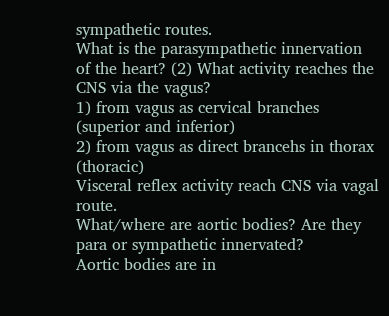sympathetic routes.
What is the parasympathetic innervation of the heart? (2) What activity reaches the CNS via the vagus?
1) from vagus as cervical branches (superior and inferior)
2) from vagus as direct brancehs in thorax (thoracic)
Visceral reflex activity reach CNS via vagal route.
What/where are aortic bodies? Are they para or sympathetic innervated?
Aortic bodies are in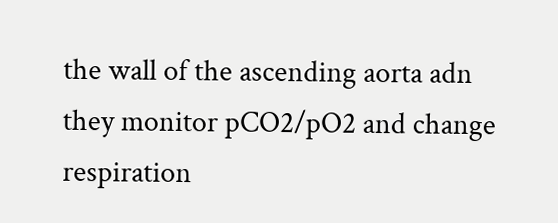the wall of the ascending aorta adn they monitor pCO2/pO2 and change respiration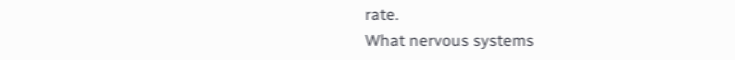rate.
What nervous systems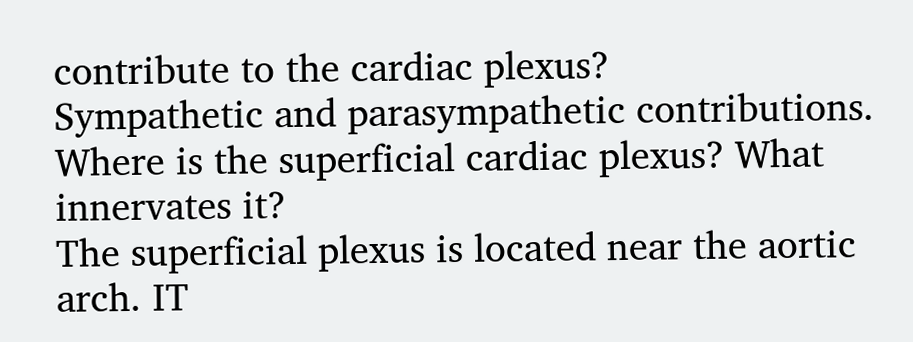contribute to the cardiac plexus?
Sympathetic and parasympathetic contributions.
Where is the superficial cardiac plexus? What innervates it?
The superficial plexus is located near the aortic arch. IT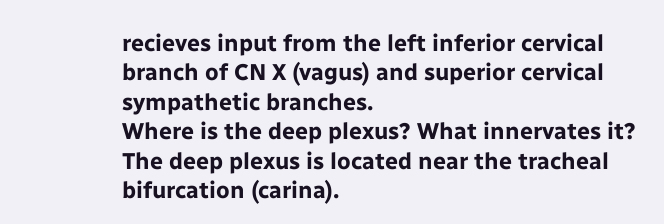recieves input from the left inferior cervical branch of CN X (vagus) and superior cervical sympathetic branches.
Where is the deep plexus? What innervates it?
The deep plexus is located near the tracheal bifurcation (carina).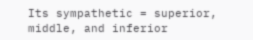Its sympathetic = superior, middle, and inferior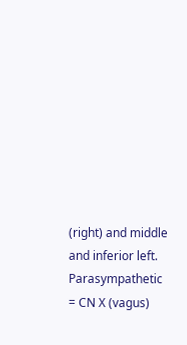(right) and middle and inferior left.
Parasympathetic = CN X (vagus)